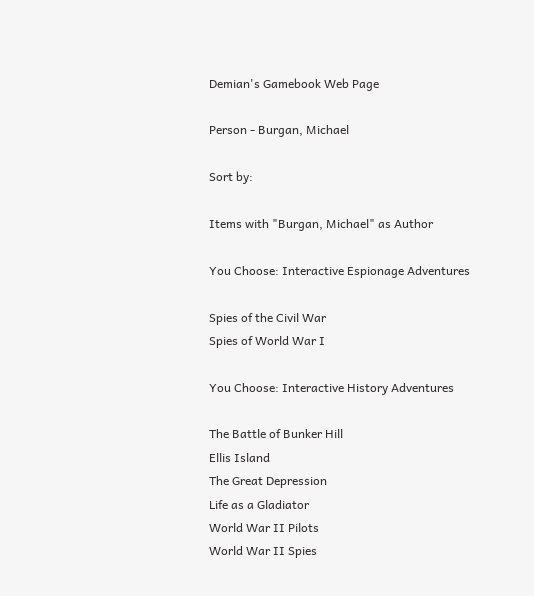Demian's Gamebook Web Page

Person - Burgan, Michael

Sort by:

Items with "Burgan, Michael" as Author

You Choose: Interactive Espionage Adventures

Spies of the Civil War
Spies of World War I

You Choose: Interactive History Adventures

The Battle of Bunker Hill
Ellis Island
The Great Depression
Life as a Gladiator
World War II Pilots
World War II Spies